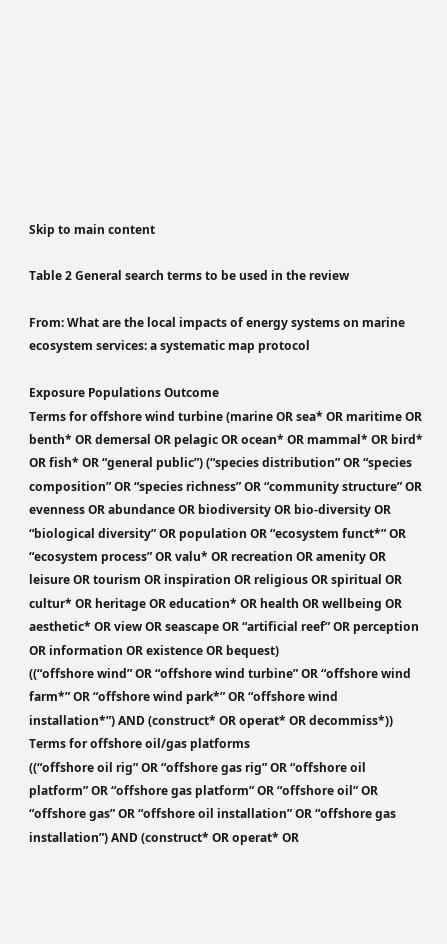Skip to main content

Table 2 General search terms to be used in the review

From: What are the local impacts of energy systems on marine ecosystem services: a systematic map protocol

Exposure Populations Outcome
Terms for offshore wind turbine (marine OR sea* OR maritime OR benth* OR demersal OR pelagic OR ocean* OR mammal* OR bird* OR fish* OR “general public”) (“species distribution” OR “species composition” OR “species richness” OR “community structure” OR evenness OR abundance OR biodiversity OR bio-diversity OR “biological diversity” OR population OR “ecosystem funct*” OR “ecosystem process” OR valu* OR recreation OR amenity OR leisure OR tourism OR inspiration OR religious OR spiritual OR cultur* OR heritage OR education* OR health OR wellbeing OR aesthetic* OR view OR seascape OR “artificial reef” OR perception OR information OR existence OR bequest)
((“offshore wind” OR “offshore wind turbine” OR “offshore wind farm*” OR “offshore wind park*” OR “offshore wind installation*”) AND (construct* OR operat* OR decommiss*))
Terms for offshore oil/gas platforms
((“offshore oil rig” OR “offshore gas rig” OR “offshore oil platform” OR “offshore gas platform” OR “offshore oil” OR “offshore gas” OR “offshore oil installation” OR “offshore gas installation”) AND (construct* OR operat* OR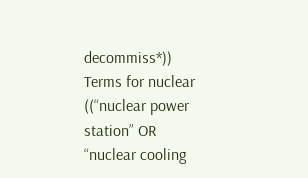decommiss*))
Terms for nuclear
((“nuclear power station” OR “nuclear cooling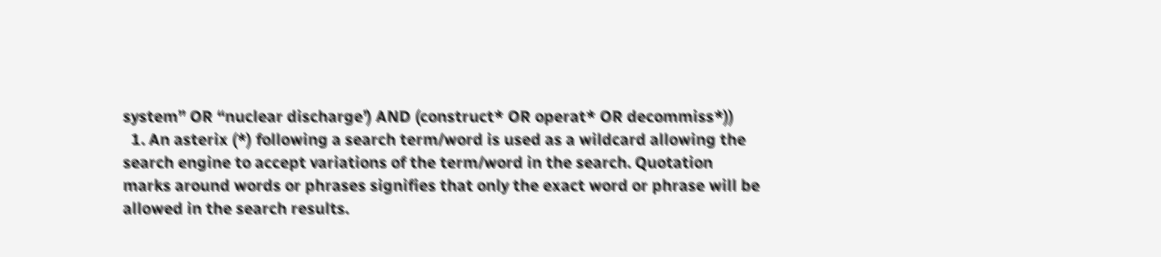system” OR “nuclear discharge’) AND (construct* OR operat* OR decommiss*))
  1. An asterix (*) following a search term/word is used as a wildcard allowing the search engine to accept variations of the term/word in the search. Quotation marks around words or phrases signifies that only the exact word or phrase will be allowed in the search results.